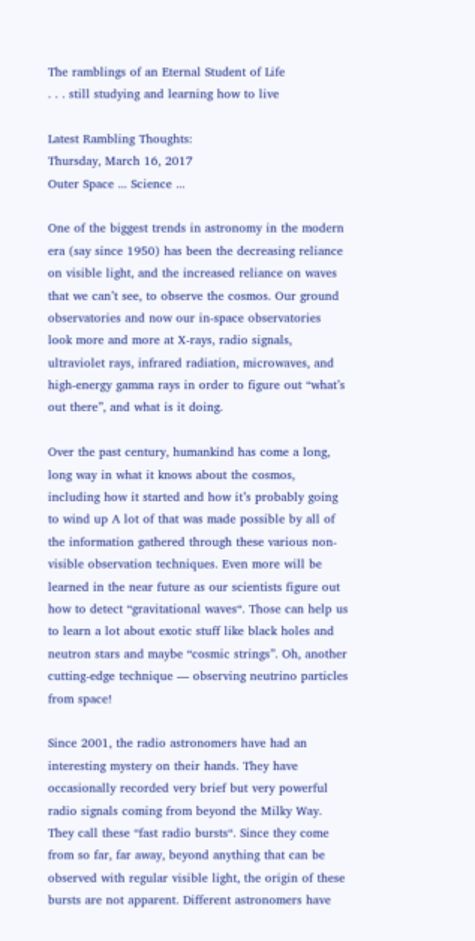The ramblings of an Eternal Student of Life
. . . still studying and learning how to live

Latest Rambling Thoughts:
Thursday, March 16, 2017
Outer Space ... Science ...

One of the biggest trends in astronomy in the modern era (say since 1950) has been the decreasing reliance on visible light, and the increased reliance on waves that we can’t see, to observe the cosmos. Our ground observatories and now our in-space observatories look more and more at X-rays, radio signals, ultraviolet rays, infrared radiation, microwaves, and high-energy gamma rays in order to figure out “what’s out there”, and what is it doing.

Over the past century, humankind has come a long, long way in what it knows about the cosmos, including how it started and how it’s probably going to wind up A lot of that was made possible by all of the information gathered through these various non-visible observation techniques. Even more will be learned in the near future as our scientists figure out how to detect “gravitational waves“. Those can help us to learn a lot about exotic stuff like black holes and neutron stars and maybe “cosmic strings”. Oh, another cutting-edge technique — observing neutrino particles from space!

Since 2001, the radio astronomers have had an interesting mystery on their hands. They have occasionally recorded very brief but very powerful radio signals coming from beyond the Milky Way. They call these “fast radio bursts“. Since they come from so far, far away, beyond anything that can be observed with regular visible light, the origin of these bursts are not apparent. Different astronomers have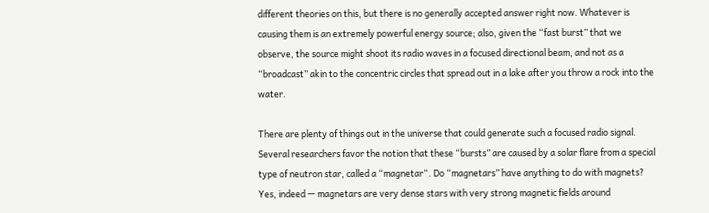different theories on this, but there is no generally accepted answer right now. Whatever is causing them is an extremely powerful energy source; also, given the “fast burst” that we observe, the source might shoot its radio waves in a focused directional beam, and not as a “broadcast” akin to the concentric circles that spread out in a lake after you throw a rock into the water.

There are plenty of things out in the universe that could generate such a focused radio signal. Several researchers favor the notion that these “bursts” are caused by a solar flare from a special type of neutron star, called a “magnetar“. Do “magnetars” have anything to do with magnets? Yes, indeed — magnetars are very dense stars with very strong magnetic fields around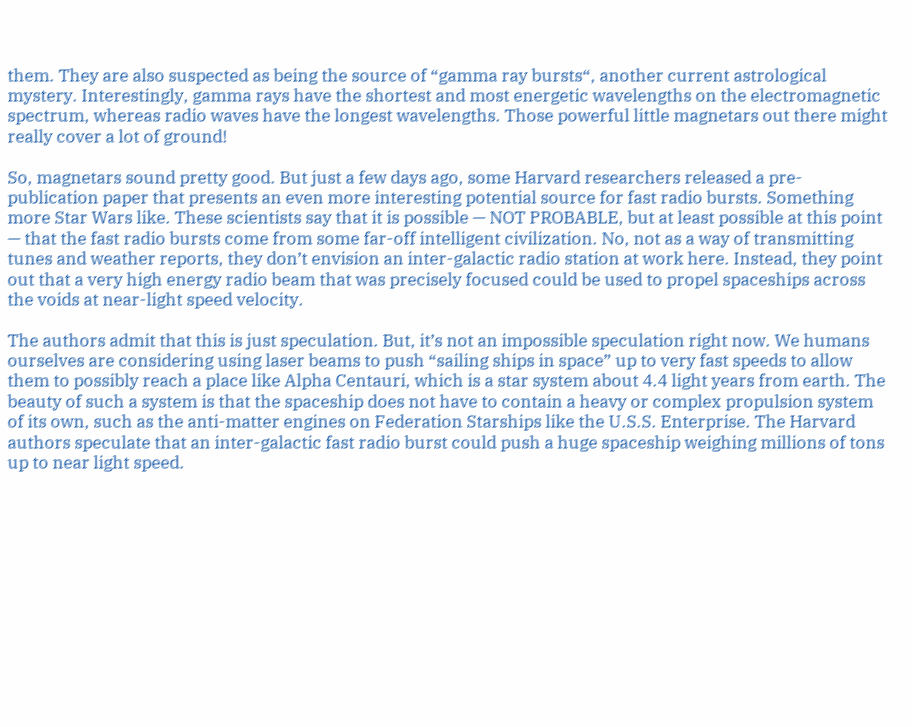them. They are also suspected as being the source of “gamma ray bursts“, another current astrological mystery. Interestingly, gamma rays have the shortest and most energetic wavelengths on the electromagnetic spectrum, whereas radio waves have the longest wavelengths. Those powerful little magnetars out there might really cover a lot of ground!

So, magnetars sound pretty good. But just a few days ago, some Harvard researchers released a pre-publication paper that presents an even more interesting potential source for fast radio bursts. Something more Star Wars like. These scientists say that it is possible — NOT PROBABLE, but at least possible at this point — that the fast radio bursts come from some far-off intelligent civilization. No, not as a way of transmitting tunes and weather reports, they don’t envision an inter-galactic radio station at work here. Instead, they point out that a very high energy radio beam that was precisely focused could be used to propel spaceships across the voids at near-light speed velocity.

The authors admit that this is just speculation. But, it’s not an impossible speculation right now. We humans ourselves are considering using laser beams to push “sailing ships in space” up to very fast speeds to allow them to possibly reach a place like Alpha Centauri, which is a star system about 4.4 light years from earth. The beauty of such a system is that the spaceship does not have to contain a heavy or complex propulsion system of its own, such as the anti-matter engines on Federation Starships like the U.S.S. Enterprise. The Harvard authors speculate that an inter-galactic fast radio burst could push a huge spaceship weighing millions of tons up to near light speed.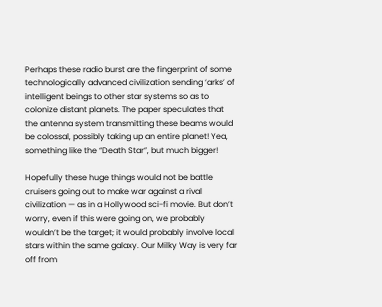Perhaps these radio burst are the fingerprint of some technologically advanced civilization sending ‘arks’ of intelligent beings to other star systems so as to colonize distant planets. The paper speculates that the antenna system transmitting these beams would be colossal, possibly taking up an entire planet! Yea, something like the “Death Star”, but much bigger!

Hopefully these huge things would not be battle cruisers going out to make war against a rival civilization — as in a Hollywood sci-fi movie. But don’t worry, even if this were going on, we probably wouldn’t be the target; it would probably involve local stars within the same galaxy. Our Milky Way is very far off from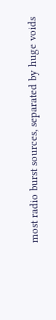most radio burst sources, separated by huge voids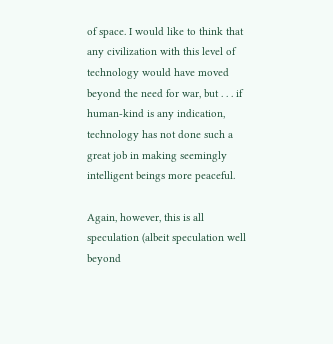of space. I would like to think that any civilization with this level of technology would have moved beyond the need for war, but . . . if human-kind is any indication, technology has not done such a great job in making seemingly intelligent beings more peaceful.

Again, however, this is all speculation (albeit speculation well beyond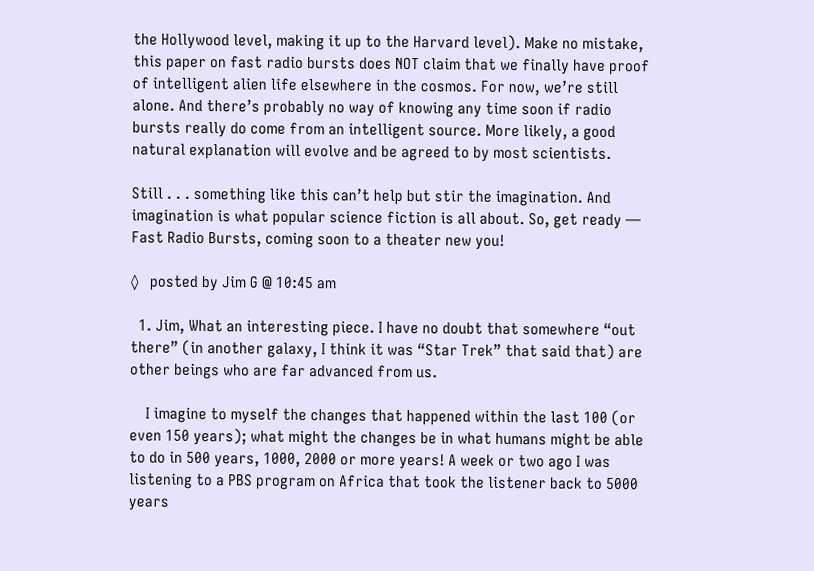the Hollywood level, making it up to the Harvard level). Make no mistake, this paper on fast radio bursts does NOT claim that we finally have proof of intelligent alien life elsewhere in the cosmos. For now, we’re still alone. And there’s probably no way of knowing any time soon if radio bursts really do come from an intelligent source. More likely, a good natural explanation will evolve and be agreed to by most scientists.

Still . . . something like this can’t help but stir the imagination. And imagination is what popular science fiction is all about. So, get ready — Fast Radio Bursts, coming soon to a theater new you!

◊   posted by Jim G @ 10:45 am

  1. Jim, What an interesting piece. I have no doubt that somewhere “out there” (in another galaxy, I think it was “Star Trek” that said that) are other beings who are far advanced from us.

    I imagine to myself the changes that happened within the last 100 (or even 150 years); what might the changes be in what humans might be able to do in 500 years, 1000, 2000 or more years! A week or two ago I was listening to a PBS program on Africa that took the listener back to 5000 years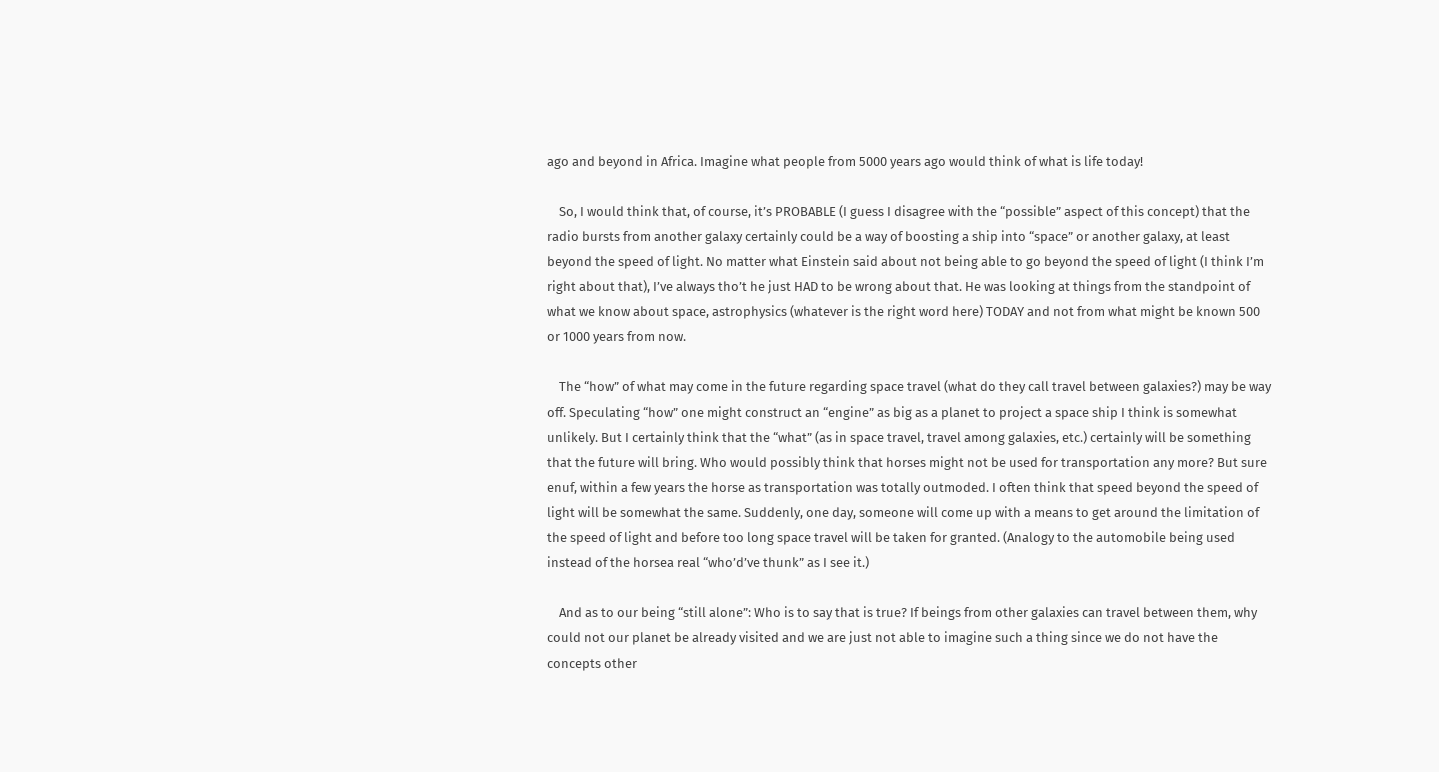ago and beyond in Africa. Imagine what people from 5000 years ago would think of what is life today!

    So, I would think that, of course, it’s PROBABLE (I guess I disagree with the “possible” aspect of this concept) that the radio bursts from another galaxy certainly could be a way of boosting a ship into “space” or another galaxy, at least beyond the speed of light. No matter what Einstein said about not being able to go beyond the speed of light (I think I’m right about that), I’ve always tho’t he just HAD to be wrong about that. He was looking at things from the standpoint of what we know about space, astrophysics (whatever is the right word here) TODAY and not from what might be known 500 or 1000 years from now.

    The “how” of what may come in the future regarding space travel (what do they call travel between galaxies?) may be way off. Speculating “how” one might construct an “engine” as big as a planet to project a space ship I think is somewhat unlikely. But I certainly think that the “what” (as in space travel, travel among galaxies, etc.) certainly will be something that the future will bring. Who would possibly think that horses might not be used for transportation any more? But sure enuf, within a few years the horse as transportation was totally outmoded. I often think that speed beyond the speed of light will be somewhat the same. Suddenly, one day, someone will come up with a means to get around the limitation of the speed of light and before too long space travel will be taken for granted. (Analogy to the automobile being used instead of the horsea real “who’d’ve thunk” as I see it.)

    And as to our being “still alone”: Who is to say that is true? If beings from other galaxies can travel between them, why could not our planet be already visited and we are just not able to imagine such a thing since we do not have the concepts other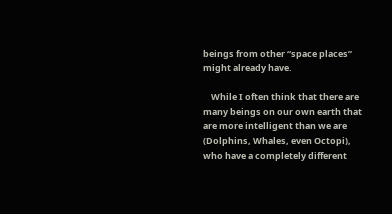beings from other “space places” might already have.

    While I often think that there are many beings on our own earth that are more intelligent than we are (Dolphins, Whales, even Octopi), who have a completely different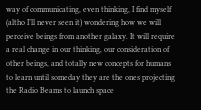way of communicating, even thinking, I find myself (altho I’ll never seen it) wondering how we will perceive beings from another galaxy. It will require a real change in our thinking, our consideration of other beings, and totally new concepts for humans to learn until someday they are the ones projecting the Radio Beams to launch space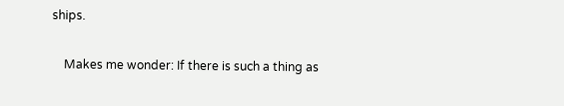ships.

    Makes me wonder: If there is such a thing as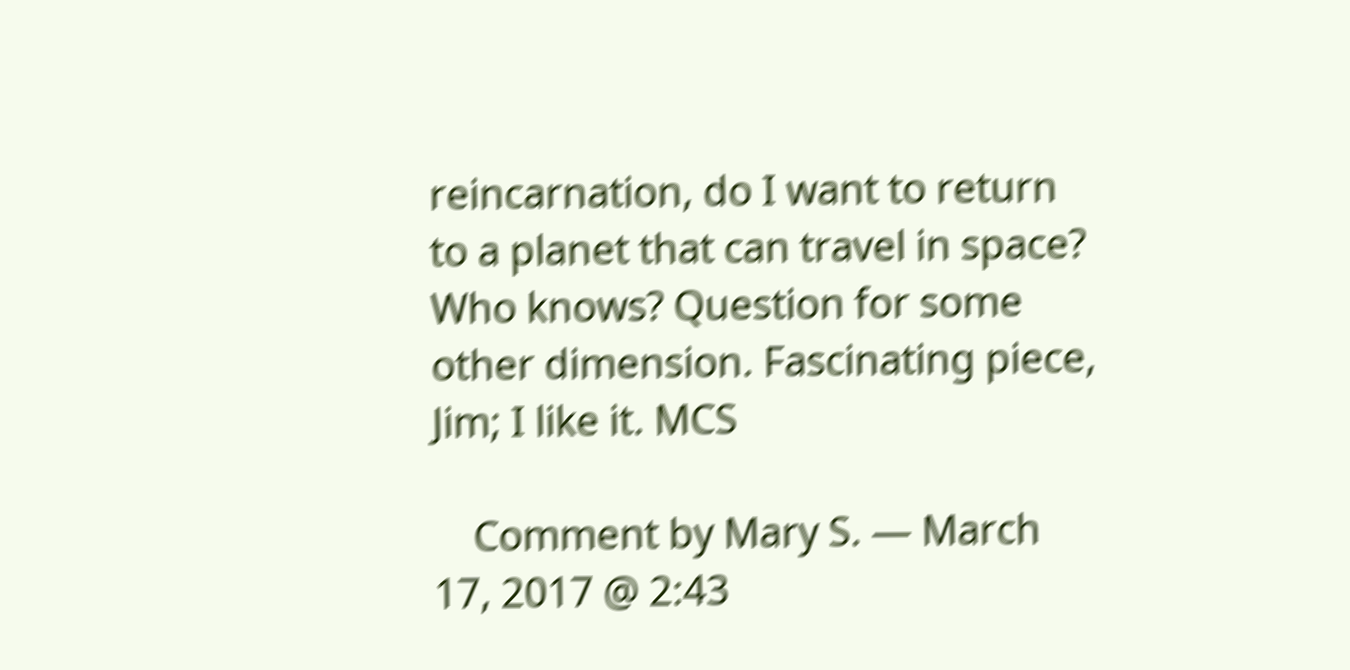reincarnation, do I want to return to a planet that can travel in space? Who knows? Question for some other dimension. Fascinating piece, Jim; I like it. MCS

    Comment by Mary S. — March 17, 2017 @ 2:43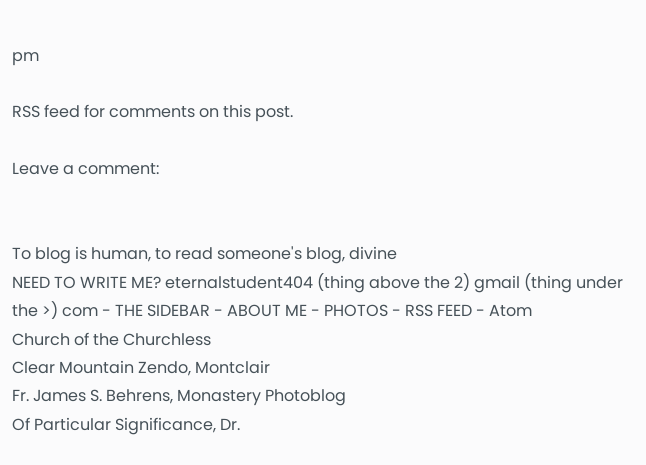pm

RSS feed for comments on this post.

Leave a comment:


To blog is human, to read someone's blog, divine
NEED TO WRITE ME? eternalstudent404 (thing above the 2) gmail (thing under the >) com - THE SIDEBAR - ABOUT ME - PHOTOS - RSS FEED - Atom
Church of the Churchless
Clear Mountain Zendo, Montclair
Fr. James S. Behrens, Monastery Photoblog
Of Particular Significance, Dr.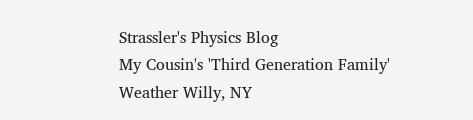Strassler's Physics Blog
My Cousin's 'Third Generation Family'
Weather Willy, NY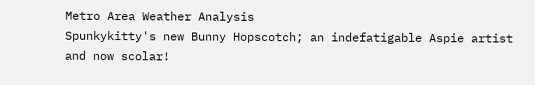Metro Area Weather Analysis
Spunkykitty's new Bunny Hopscotch; an indefatigable Aspie artist and now scolar!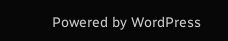Powered by WordPress